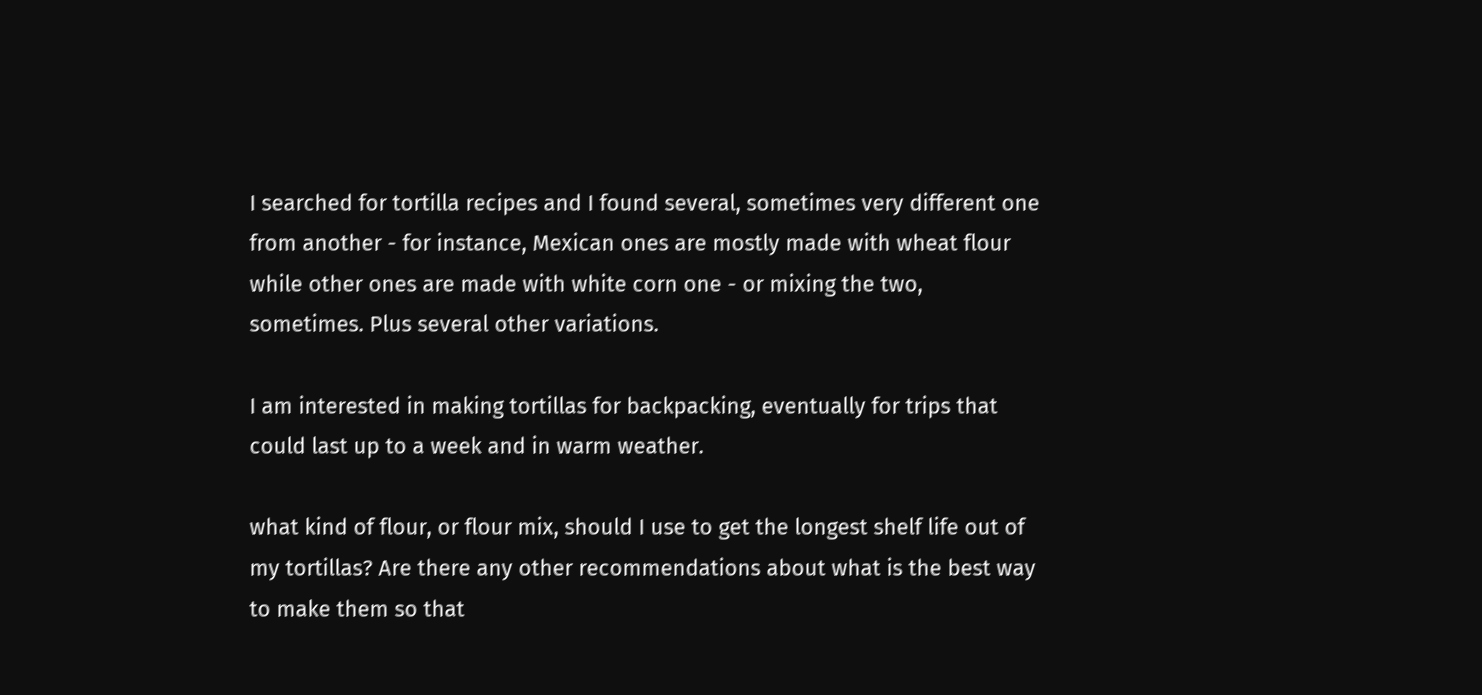I searched for tortilla recipes and I found several, sometimes very different one from another - for instance, Mexican ones are mostly made with wheat flour while other ones are made with white corn one - or mixing the two, sometimes. Plus several other variations.

I am interested in making tortillas for backpacking, eventually for trips that could last up to a week and in warm weather.

what kind of flour, or flour mix, should I use to get the longest shelf life out of my tortillas? Are there any other recommendations about what is the best way to make them so that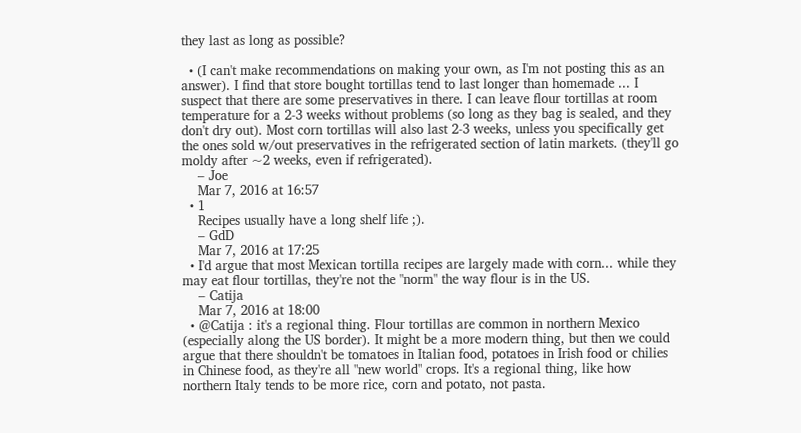they last as long as possible?

  • (I can't make recommendations on making your own, as I'm not posting this as an answer). I find that store bought tortillas tend to last longer than homemade ... I suspect that there are some preservatives in there. I can leave flour tortillas at room temperature for a 2-3 weeks without problems (so long as they bag is sealed, and they don't dry out). Most corn tortillas will also last 2-3 weeks, unless you specifically get the ones sold w/out preservatives in the refrigerated section of latin markets. (they'll go moldy after ~2 weeks, even if refrigerated).
    – Joe
    Mar 7, 2016 at 16:57
  • 1
    Recipes usually have a long shelf life ;).
    – GdD
    Mar 7, 2016 at 17:25
  • I'd argue that most Mexican tortilla recipes are largely made with corn... while they may eat flour tortillas, they're not the "norm" the way flour is in the US.
    – Catija
    Mar 7, 2016 at 18:00
  • @Catija : it's a regional thing. Flour tortillas are common in northern Mexico (especially along the US border). It might be a more modern thing, but then we could argue that there shouldn't be tomatoes in Italian food, potatoes in Irish food or chilies in Chinese food, as they're all "new world" crops. It's a regional thing, like how northern Italy tends to be more rice, corn and potato, not pasta.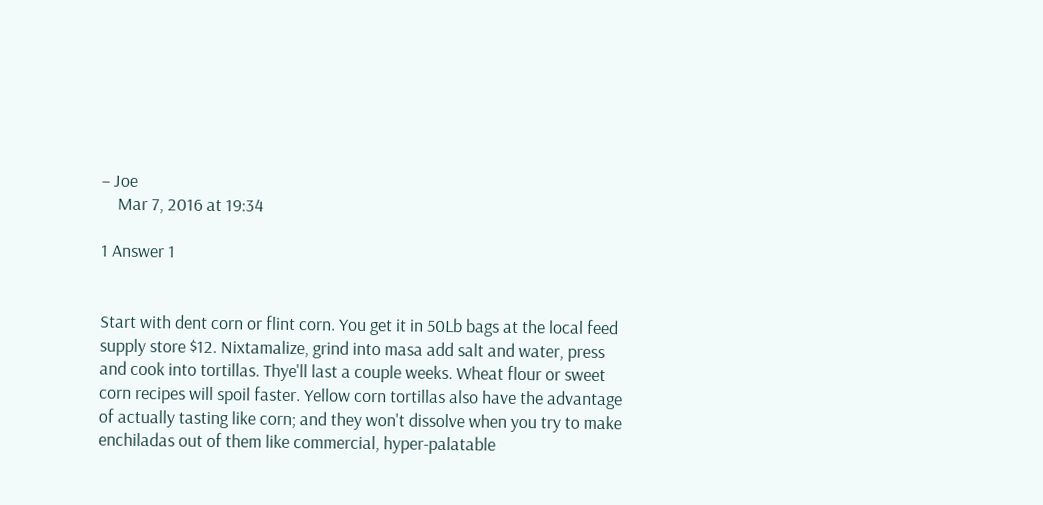– Joe
    Mar 7, 2016 at 19:34

1 Answer 1


Start with dent corn or flint corn. You get it in 50Lb bags at the local feed supply store $12. Nixtamalize, grind into masa add salt and water, press and cook into tortillas. Thye'll last a couple weeks. Wheat flour or sweet corn recipes will spoil faster. Yellow corn tortillas also have the advantage of actually tasting like corn; and they won't dissolve when you try to make enchiladas out of them like commercial, hyper-palatable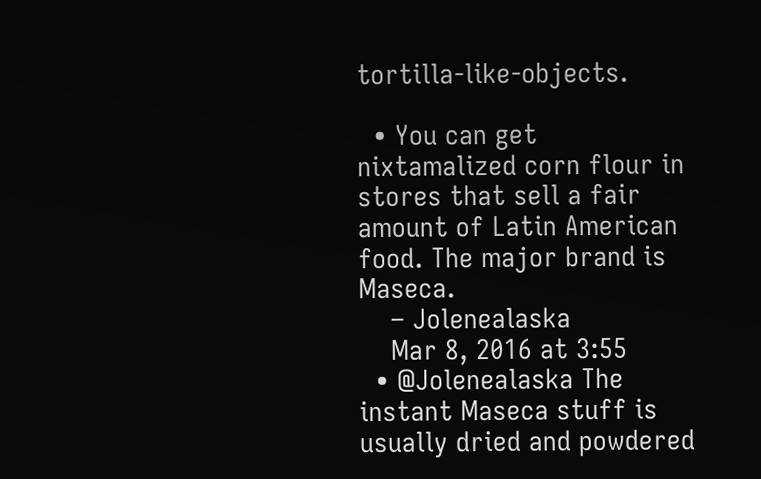tortilla-like-objects.

  • You can get nixtamalized corn flour in stores that sell a fair amount of Latin American food. The major brand is Maseca.
    – Jolenealaska
    Mar 8, 2016 at 3:55
  • @Jolenealaska The instant Maseca stuff is usually dried and powdered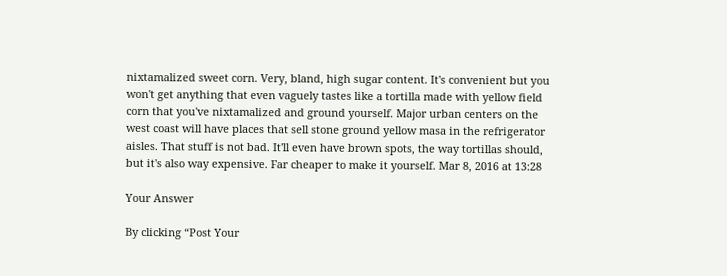nixtamalized sweet corn. Very, bland, high sugar content. It's convenient but you won't get anything that even vaguely tastes like a tortilla made with yellow field corn that you've nixtamalized and ground yourself. Major urban centers on the west coast will have places that sell stone ground yellow masa in the refrigerator aisles. That stuff is not bad. It'll even have brown spots, the way tortillas should, but it's also way expensive. Far cheaper to make it yourself. Mar 8, 2016 at 13:28

Your Answer

By clicking “Post Your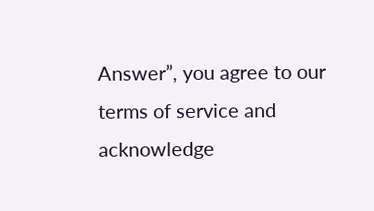Answer”, you agree to our terms of service and acknowledge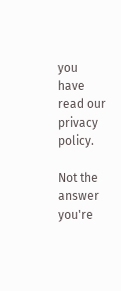you have read our privacy policy.

Not the answer you're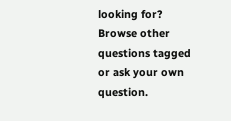looking for? Browse other questions tagged or ask your own question.